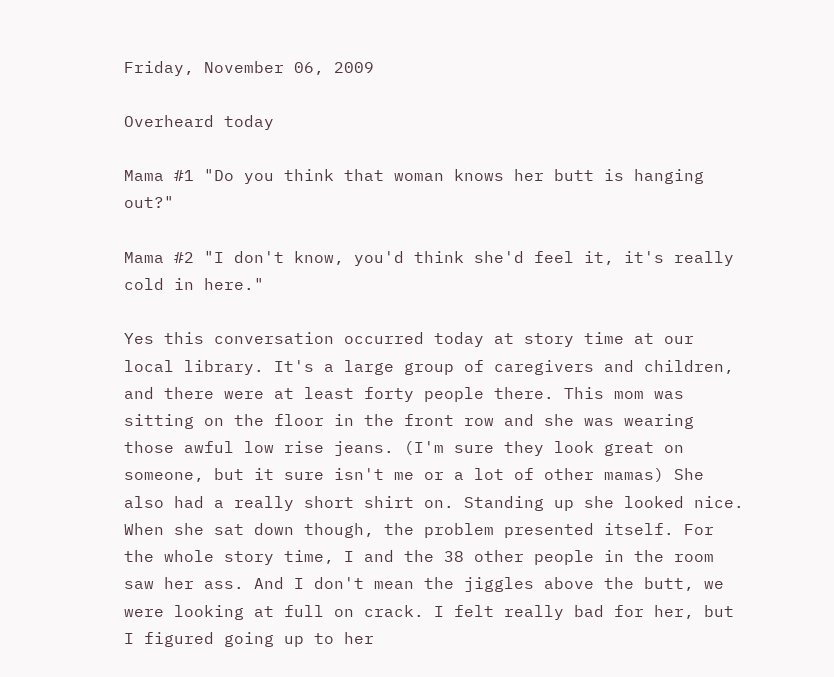Friday, November 06, 2009

Overheard today

Mama #1 "Do you think that woman knows her butt is hanging out?"

Mama #2 "I don't know, you'd think she'd feel it, it's really cold in here."

Yes this conversation occurred today at story time at our local library. It's a large group of caregivers and children, and there were at least forty people there. This mom was sitting on the floor in the front row and she was wearing those awful low rise jeans. (I'm sure they look great on someone, but it sure isn't me or a lot of other mamas) She also had a really short shirt on. Standing up she looked nice. When she sat down though, the problem presented itself. For the whole story time, I and the 38 other people in the room saw her ass. And I don't mean the jiggles above the butt, we were looking at full on crack. I felt really bad for her, but I figured going up to her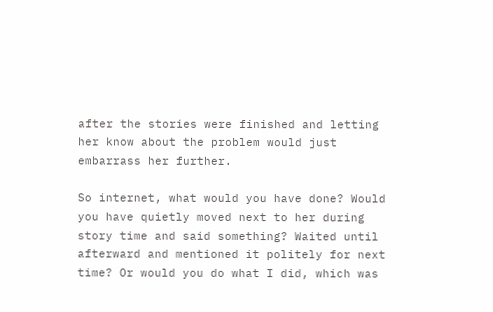after the stories were finished and letting her know about the problem would just embarrass her further.

So internet, what would you have done? Would you have quietly moved next to her during story time and said something? Waited until afterward and mentioned it politely for next time? Or would you do what I did, which was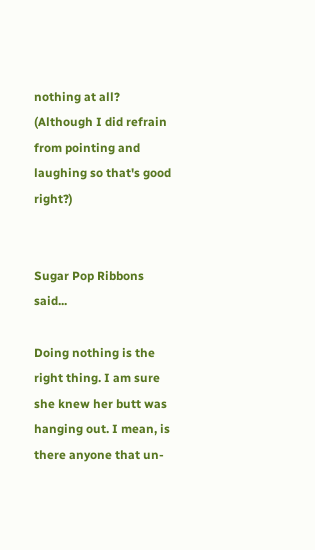nothing at all? (Although I did refrain from pointing and laughing so that's good right?)


Sugar Pop Ribbons said...

Doing nothing is the right thing. I am sure she knew her butt was hanging out. I mean, is there anyone that un-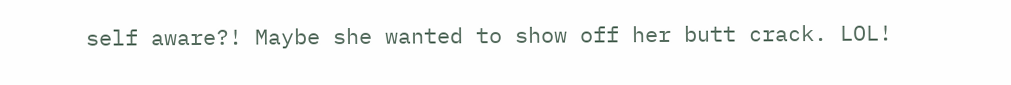self aware?! Maybe she wanted to show off her butt crack. LOL!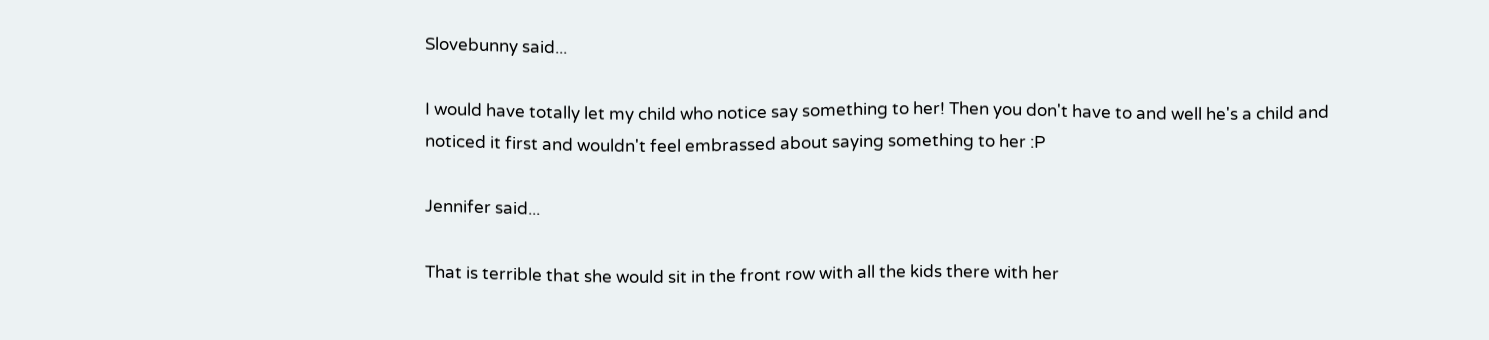Slovebunny said...

I would have totally let my child who notice say something to her! Then you don't have to and well he's a child and noticed it first and wouldn't feel embrassed about saying something to her :P

Jennifer said...

That is terrible that she would sit in the front row with all the kids there with her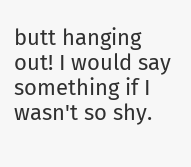butt hanging out! I would say something if I wasn't so shy.